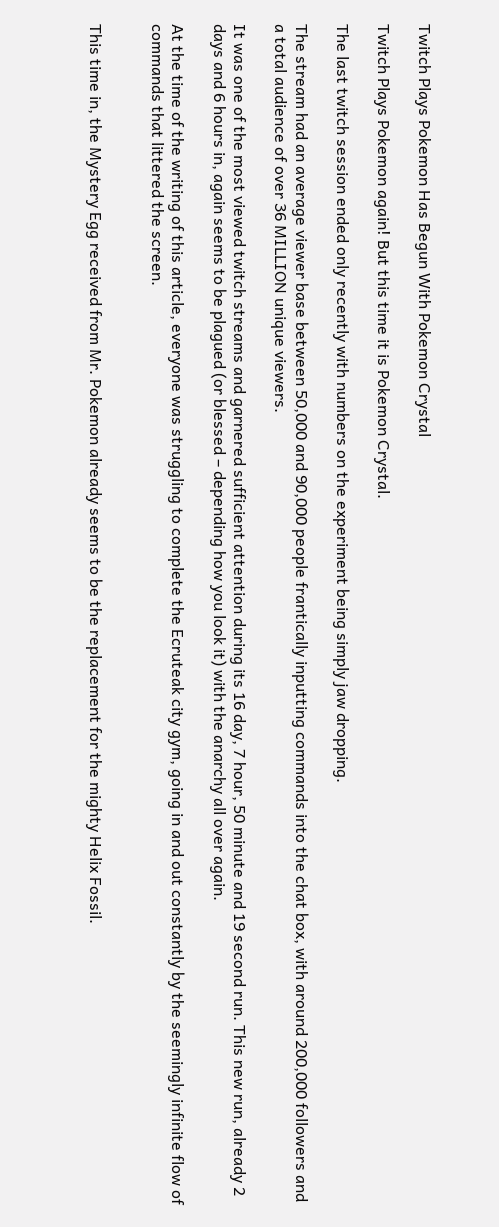Twitch Plays Pokemon Has Begun With Pokemon Crystal

Twitch Plays Pokemon again! But this time it is Pokemon Crystal.

The last twitch session ended only recently with numbers on the experiment being simply jaw dropping.

The stream had an average viewer base between 50,000 and 90,000 people frantically inputting commands into the chat box, with around 200,000 followers and a total audience of over 36 MILLION unique viewers.

It was one of the most viewed twitch streams and garnered sufficient attention during its 16 day, 7 hour, 50 minute and 19 second run. This new run, already 2 days and 6 hours in, again seems to be plagued (or blessed – depending how you look it) with the anarchy all over again.

At the time of the writing of this article, everyone was struggling to complete the Ecruteak city gym, going in and out constantly by the seemingly infinite flow of commands that littered the screen.


This time in, the Mystery Egg received from Mr. Pokemon already seems to be the replacement for the mighty Helix Fossil.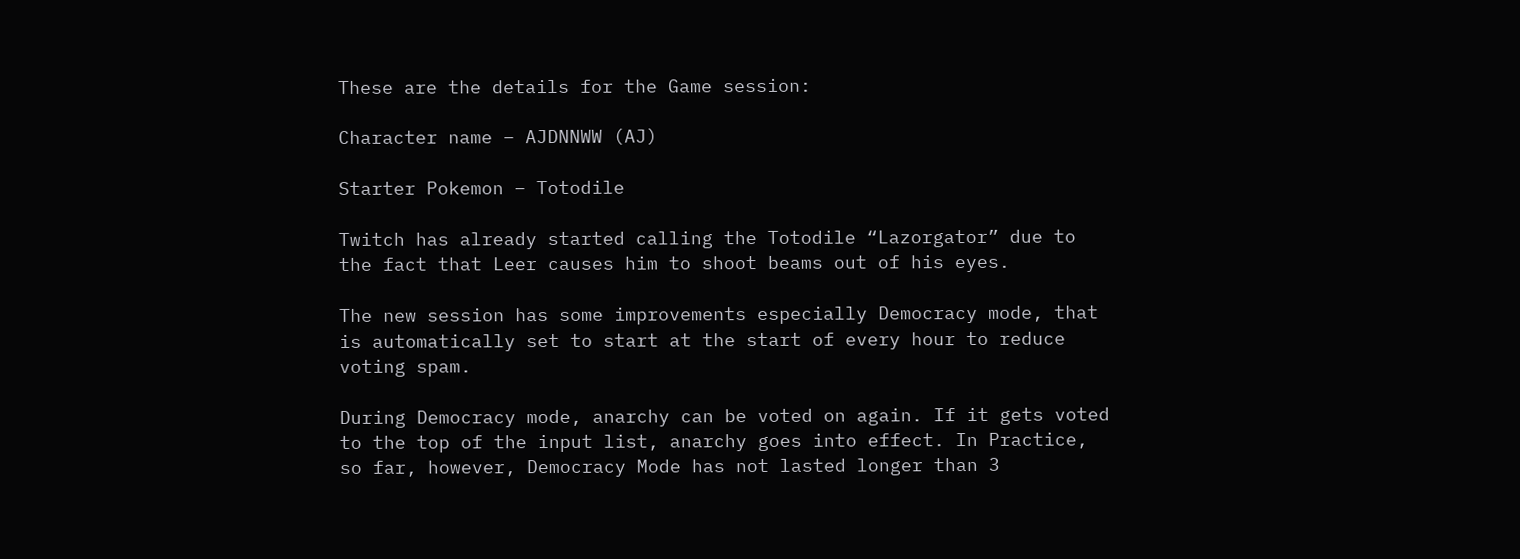These are the details for the Game session:

Character name – AJDNNWW (AJ)

Starter Pokemon – Totodile

Twitch has already started calling the Totodile “Lazorgator” due to the fact that Leer causes him to shoot beams out of his eyes.

The new session has some improvements especially Democracy mode, that is automatically set to start at the start of every hour to reduce voting spam.

During Democracy mode, anarchy can be voted on again. If it gets voted to the top of the input list, anarchy goes into effect. In Practice, so far, however, Democracy Mode has not lasted longer than 3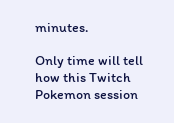minutes.

Only time will tell how this Twitch Pokemon session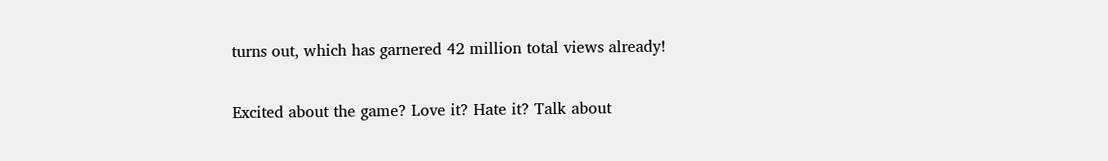turns out, which has garnered 42 million total views already!

Excited about the game? Love it? Hate it? Talk about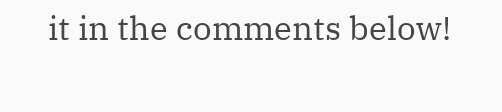it in the comments below!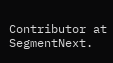Contributor at SegmentNext.